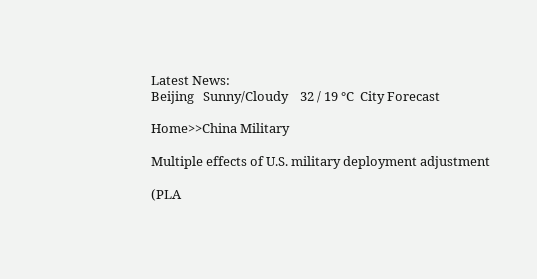Latest News:
Beijing   Sunny/Cloudy    32 / 19 ℃  City Forecast

Home>>China Military

Multiple effects of U.S. military deployment adjustment

(PLA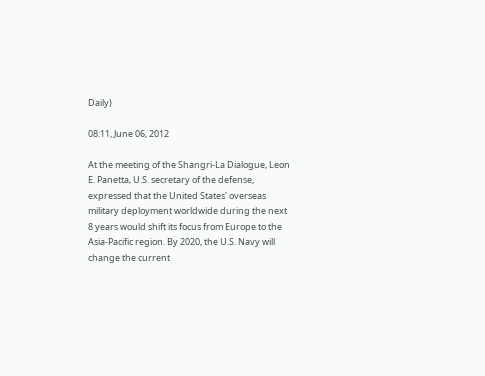Daily)

08:11, June 06, 2012

At the meeting of the Shangri-La Dialogue, Leon E. Panetta, U.S. secretary of the defense, expressed that the United States' overseas military deployment worldwide during the next 8 years would shift its focus from Europe to the Asia-Pacific region. By 2020, the U.S. Navy will change the current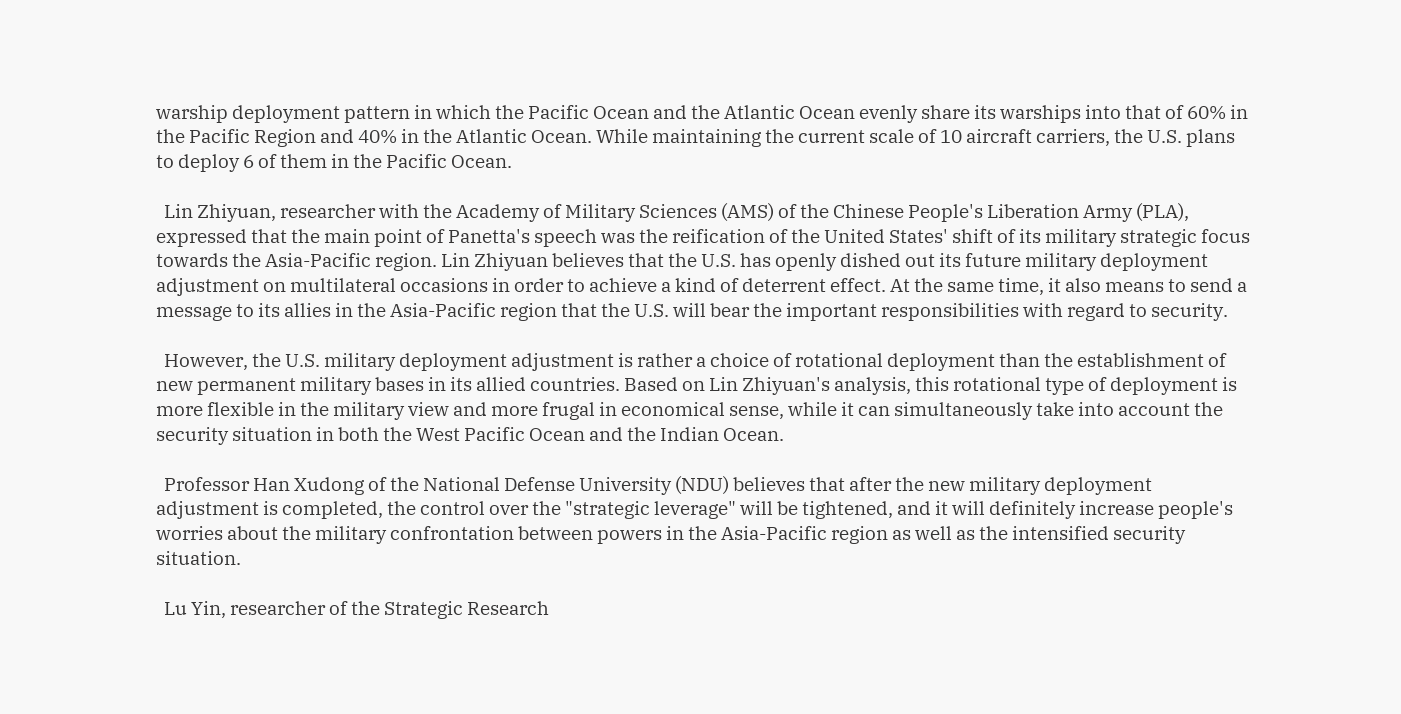warship deployment pattern in which the Pacific Ocean and the Atlantic Ocean evenly share its warships into that of 60% in the Pacific Region and 40% in the Atlantic Ocean. While maintaining the current scale of 10 aircraft carriers, the U.S. plans to deploy 6 of them in the Pacific Ocean.

  Lin Zhiyuan, researcher with the Academy of Military Sciences (AMS) of the Chinese People's Liberation Army (PLA), expressed that the main point of Panetta's speech was the reification of the United States' shift of its military strategic focus towards the Asia-Pacific region. Lin Zhiyuan believes that the U.S. has openly dished out its future military deployment adjustment on multilateral occasions in order to achieve a kind of deterrent effect. At the same time, it also means to send a message to its allies in the Asia-Pacific region that the U.S. will bear the important responsibilities with regard to security.

  However, the U.S. military deployment adjustment is rather a choice of rotational deployment than the establishment of new permanent military bases in its allied countries. Based on Lin Zhiyuan's analysis, this rotational type of deployment is more flexible in the military view and more frugal in economical sense, while it can simultaneously take into account the security situation in both the West Pacific Ocean and the Indian Ocean.

  Professor Han Xudong of the National Defense University (NDU) believes that after the new military deployment adjustment is completed, the control over the "strategic leverage" will be tightened, and it will definitely increase people's worries about the military confrontation between powers in the Asia-Pacific region as well as the intensified security situation.

  Lu Yin, researcher of the Strategic Research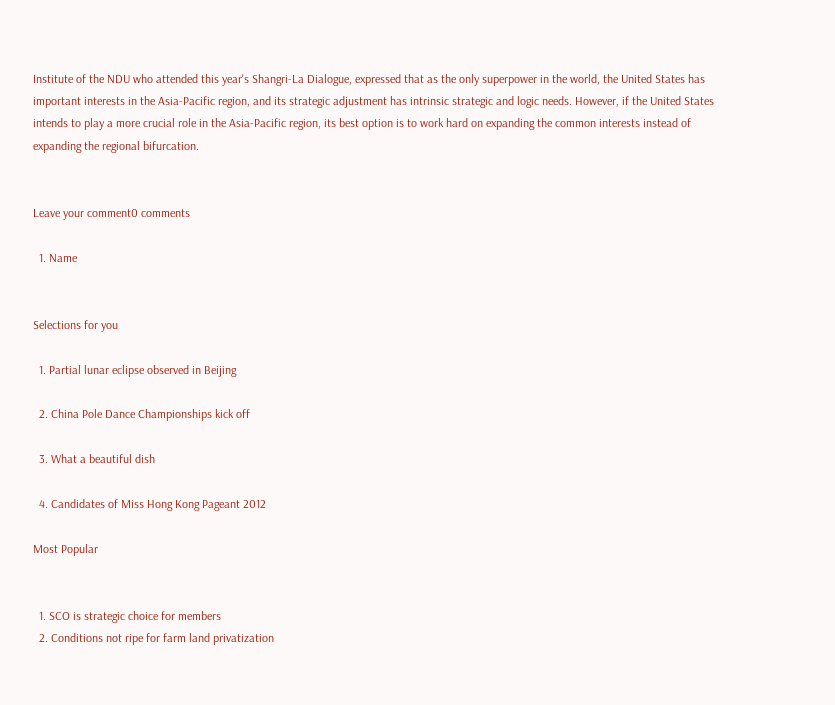Institute of the NDU who attended this year's Shangri-La Dialogue, expressed that as the only superpower in the world, the United States has important interests in the Asia-Pacific region, and its strategic adjustment has intrinsic strategic and logic needs. However, if the United States intends to play a more crucial role in the Asia-Pacific region, its best option is to work hard on expanding the common interests instead of expanding the regional bifurcation.


Leave your comment0 comments

  1. Name


Selections for you

  1. Partial lunar eclipse observed in Beijing

  2. China Pole Dance Championships kick off

  3. What a beautiful dish

  4. Candidates of Miss Hong Kong Pageant 2012

Most Popular


  1. SCO is strategic choice for members
  2. Conditions not ripe for farm land privatization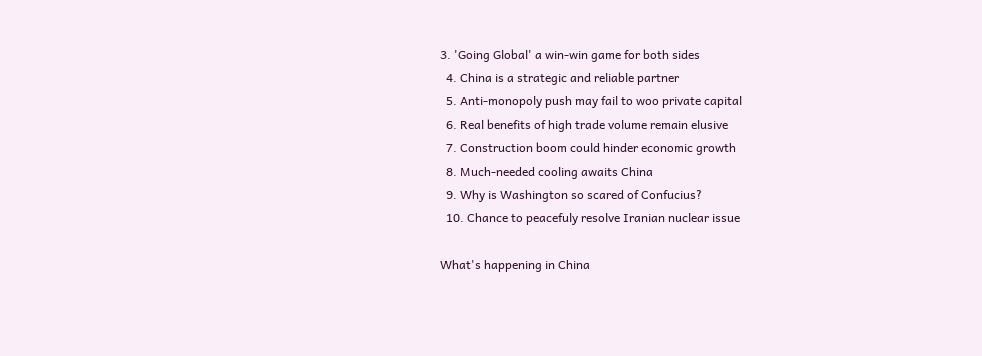3. 'Going Global' a win-win game for both sides
  4. China is a strategic and reliable partner
  5. Anti-monopoly push may fail to woo private capital
  6. Real benefits of high trade volume remain elusive
  7. Construction boom could hinder economic growth
  8. Much-needed cooling awaits China
  9. Why is Washington so scared of Confucius?
  10. Chance to peacefuly resolve Iranian nuclear issue

What's happening in China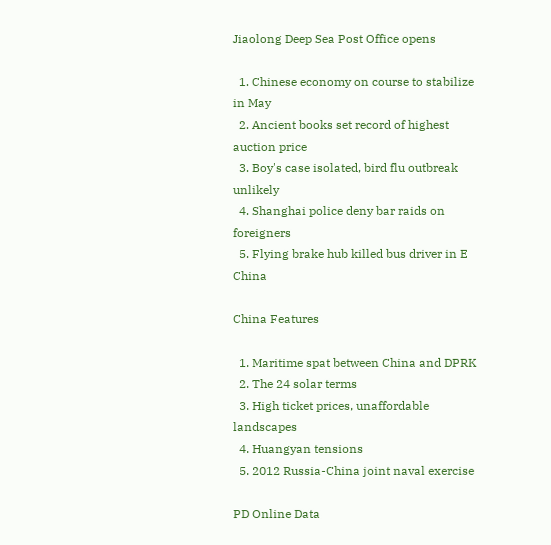Jiaolong Deep Sea Post Office opens

  1. Chinese economy on course to stabilize in May
  2. Ancient books set record of highest auction price
  3. Boy's case isolated, bird flu outbreak unlikely
  4. Shanghai police deny bar raids on foreigners
  5. Flying brake hub killed bus driver in E China

China Features

  1. Maritime spat between China and DPRK
  2. The 24 solar terms
  3. High ticket prices, unaffordable landscapes
  4. Huangyan tensions
  5. 2012 Russia-China joint naval exercise

PD Online Data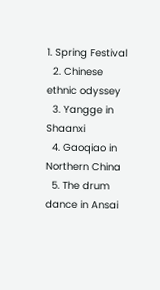1. Spring Festival
  2. Chinese ethnic odyssey
  3. Yangge in Shaanxi
  4. Gaoqiao in Northern China
  5. The drum dance in Ansai